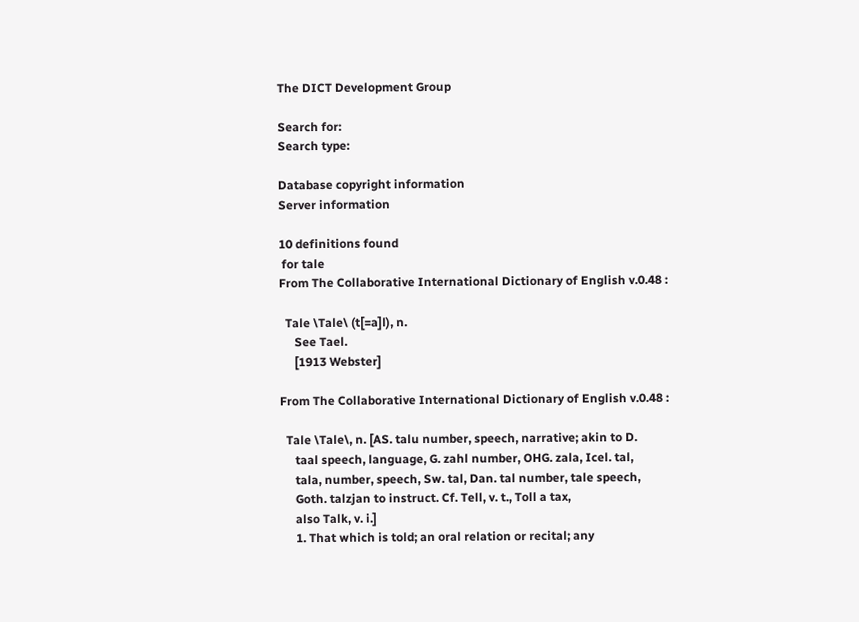The DICT Development Group

Search for:
Search type:

Database copyright information
Server information

10 definitions found
 for tale
From The Collaborative International Dictionary of English v.0.48 :

  Tale \Tale\ (t[=a]l), n.
     See Tael.
     [1913 Webster]

From The Collaborative International Dictionary of English v.0.48 :

  Tale \Tale\, n. [AS. talu number, speech, narrative; akin to D.
     taal speech, language, G. zahl number, OHG. zala, Icel. tal,
     tala, number, speech, Sw. tal, Dan. tal number, tale speech,
     Goth. talzjan to instruct. Cf. Tell, v. t., Toll a tax,
     also Talk, v. i.]
     1. That which is told; an oral relation or recital; any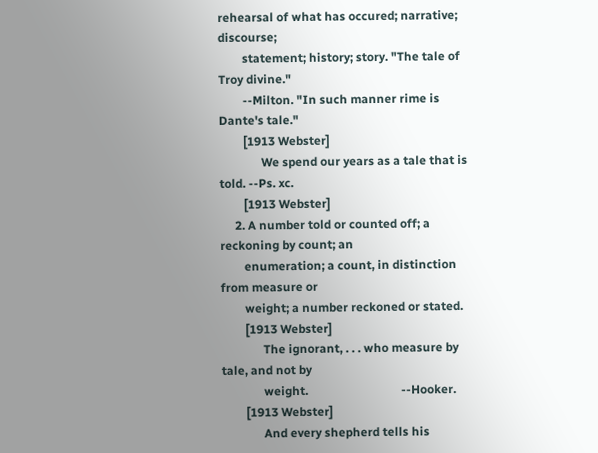rehearsal of what has occured; narrative; discourse;
        statement; history; story. "The tale of Troy divine."
        --Milton. "In such manner rime is Dante's tale."
        [1913 Webster]
              We spend our years as a tale that is told. --Ps. xc.
        [1913 Webster]
     2. A number told or counted off; a reckoning by count; an
        enumeration; a count, in distinction from measure or
        weight; a number reckoned or stated.
        [1913 Webster]
              The ignorant, . . . who measure by tale, and not by
              weight.                               --Hooker.
        [1913 Webster]
              And every shepherd tells his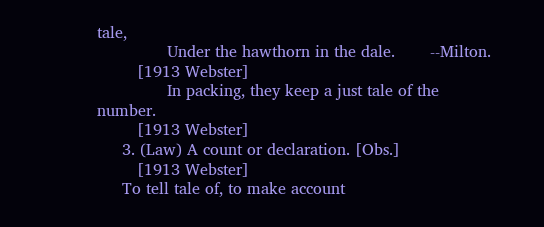tale,
              Under the hawthorn in the dale.       --Milton.
        [1913 Webster]
              In packing, they keep a just tale of the number.
        [1913 Webster]
     3. (Law) A count or declaration. [Obs.]
        [1913 Webster]
     To tell tale of, to make account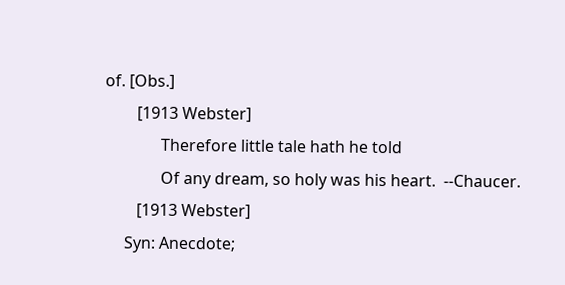of. [Obs.]
        [1913 Webster]
              Therefore little tale hath he told
              Of any dream, so holy was his heart.  --Chaucer.
        [1913 Webster]
     Syn: Anecdote;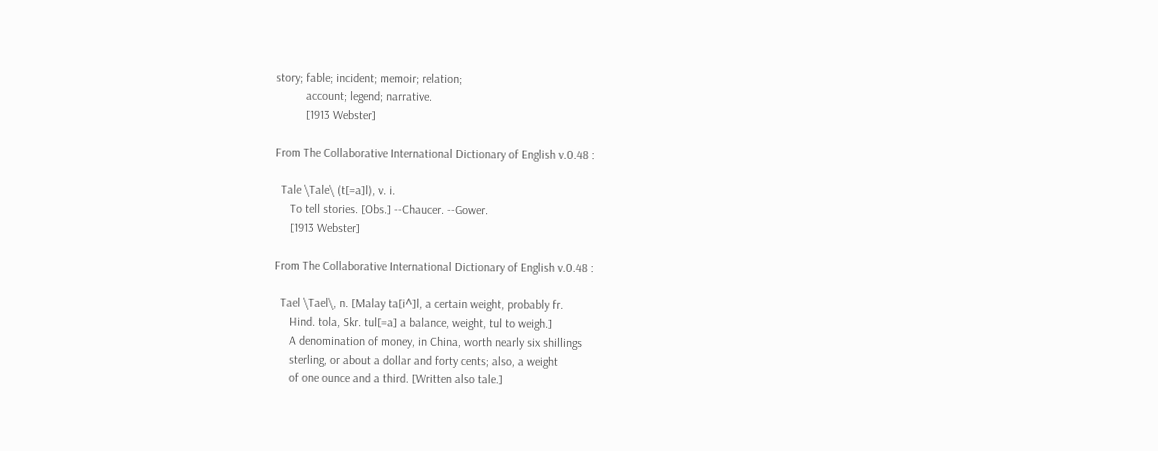story; fable; incident; memoir; relation;
          account; legend; narrative.
          [1913 Webster]

From The Collaborative International Dictionary of English v.0.48 :

  Tale \Tale\ (t[=a]l), v. i.
     To tell stories. [Obs.] --Chaucer. --Gower.
     [1913 Webster]

From The Collaborative International Dictionary of English v.0.48 :

  Tael \Tael\, n. [Malay ta[i^]l, a certain weight, probably fr.
     Hind. tola, Skr. tul[=a] a balance, weight, tul to weigh.]
     A denomination of money, in China, worth nearly six shillings
     sterling, or about a dollar and forty cents; also, a weight
     of one ounce and a third. [Written also tale.]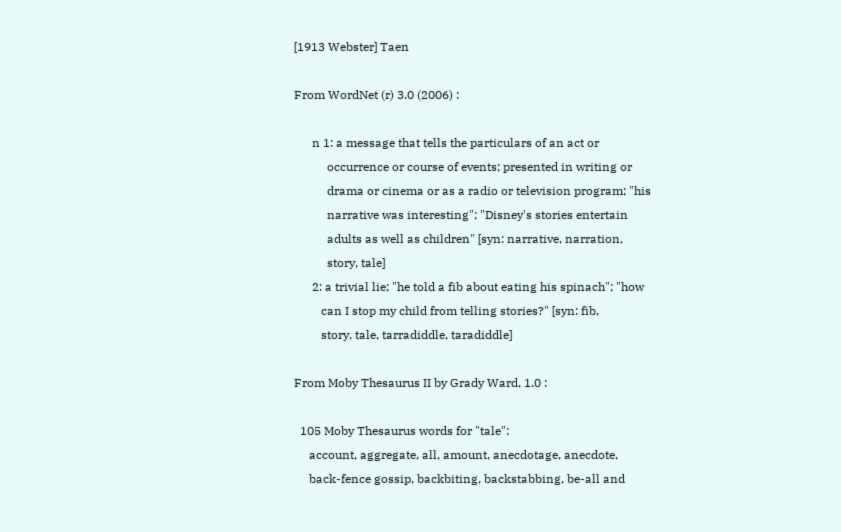[1913 Webster] Taen

From WordNet (r) 3.0 (2006) :

      n 1: a message that tells the particulars of an act or
           occurrence or course of events; presented in writing or
           drama or cinema or as a radio or television program; "his
           narrative was interesting"; "Disney's stories entertain
           adults as well as children" [syn: narrative, narration,
           story, tale]
      2: a trivial lie; "he told a fib about eating his spinach"; "how
         can I stop my child from telling stories?" [syn: fib,
         story, tale, tarradiddle, taradiddle]

From Moby Thesaurus II by Grady Ward, 1.0 :

  105 Moby Thesaurus words for "tale":
     account, aggregate, all, amount, anecdotage, anecdote,
     back-fence gossip, backbiting, backstabbing, be-all and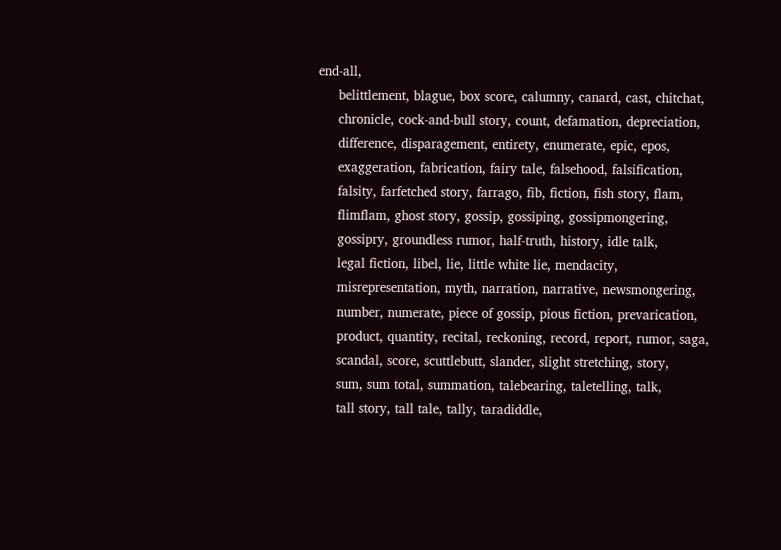end-all,
     belittlement, blague, box score, calumny, canard, cast, chitchat,
     chronicle, cock-and-bull story, count, defamation, depreciation,
     difference, disparagement, entirety, enumerate, epic, epos,
     exaggeration, fabrication, fairy tale, falsehood, falsification,
     falsity, farfetched story, farrago, fib, fiction, fish story, flam,
     flimflam, ghost story, gossip, gossiping, gossipmongering,
     gossipry, groundless rumor, half-truth, history, idle talk,
     legal fiction, libel, lie, little white lie, mendacity,
     misrepresentation, myth, narration, narrative, newsmongering,
     number, numerate, piece of gossip, pious fiction, prevarication,
     product, quantity, recital, reckoning, record, report, rumor, saga,
     scandal, score, scuttlebutt, slander, slight stretching, story,
     sum, sum total, summation, talebearing, taletelling, talk,
     tall story, tall tale, tally, taradiddle,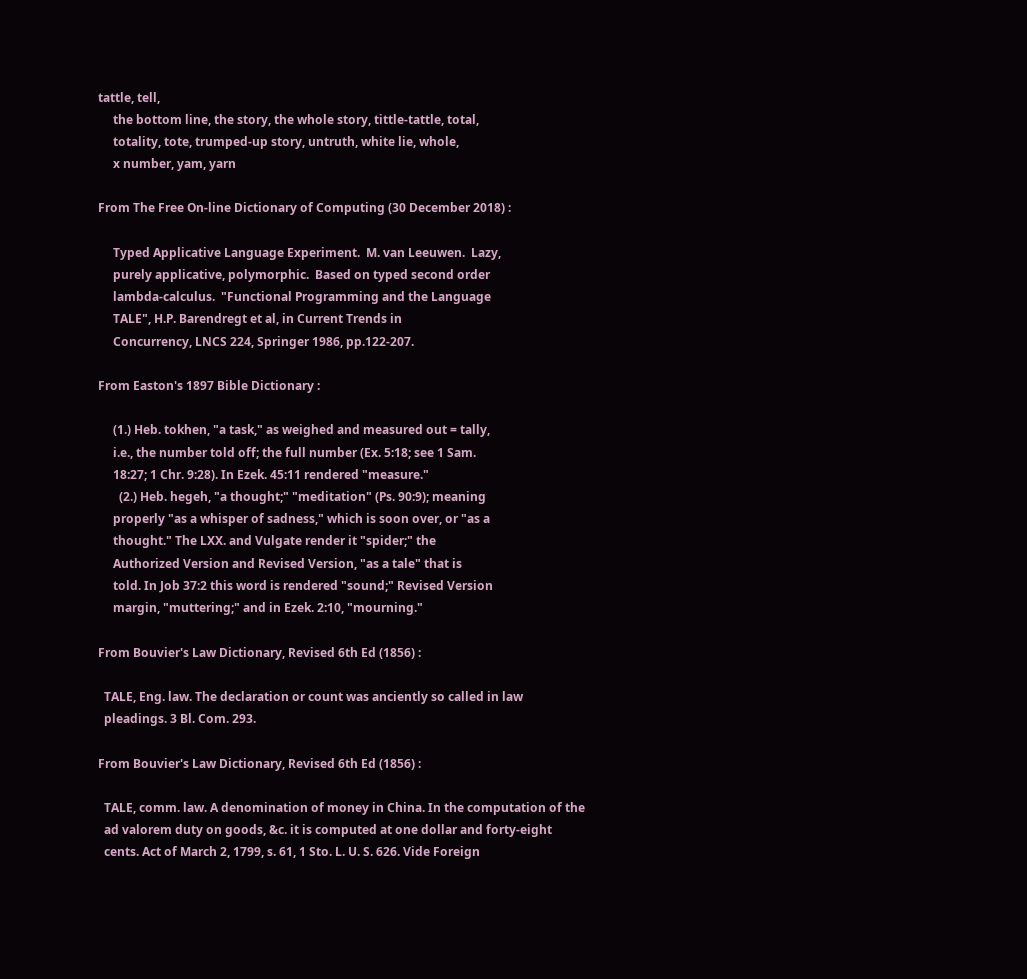tattle, tell,
     the bottom line, the story, the whole story, tittle-tattle, total,
     totality, tote, trumped-up story, untruth, white lie, whole,
     x number, yam, yarn

From The Free On-line Dictionary of Computing (30 December 2018) :

     Typed Applicative Language Experiment.  M. van Leeuwen.  Lazy,
     purely applicative, polymorphic.  Based on typed second order
     lambda-calculus.  "Functional Programming and the Language
     TALE", H.P. Barendregt et al, in Current Trends in
     Concurrency, LNCS 224, Springer 1986, pp.122-207.

From Easton's 1897 Bible Dictionary :

     (1.) Heb. tokhen, "a task," as weighed and measured out = tally,
     i.e., the number told off; the full number (Ex. 5:18; see 1 Sam.
     18:27; 1 Chr. 9:28). In Ezek. 45:11 rendered "measure."
       (2.) Heb. hegeh, "a thought;" "meditation" (Ps. 90:9); meaning
     properly "as a whisper of sadness," which is soon over, or "as a
     thought." The LXX. and Vulgate render it "spider;" the
     Authorized Version and Revised Version, "as a tale" that is
     told. In Job 37:2 this word is rendered "sound;" Revised Version
     margin, "muttering;" and in Ezek. 2:10, "mourning."

From Bouvier's Law Dictionary, Revised 6th Ed (1856) :

  TALE, Eng. law. The declaration or count was anciently so called in law
  pleadings. 3 Bl. Com. 293.

From Bouvier's Law Dictionary, Revised 6th Ed (1856) :

  TALE, comm. law. A denomination of money in China. In the computation of the
  ad valorem duty on goods, &c. it is computed at one dollar and forty-eight
  cents. Act of March 2, 1799, s. 61, 1 Sto. L. U. S. 626. Vide Foreign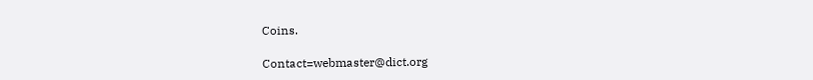Coins.

Contact=webmaster@dict.org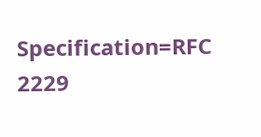Specification=RFC 2229